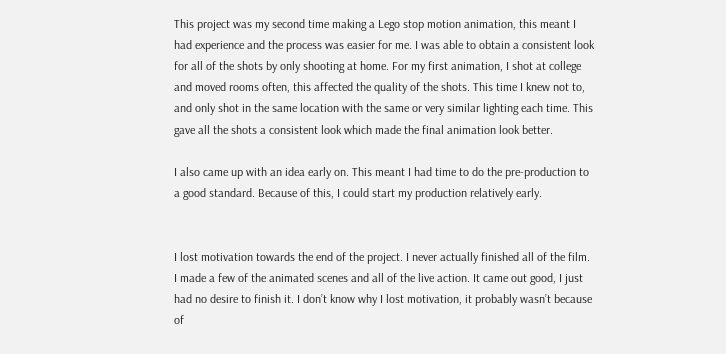This project was my second time making a Lego stop motion animation, this meant I had experience and the process was easier for me. I was able to obtain a consistent look for all of the shots by only shooting at home. For my first animation, I shot at college and moved rooms often, this affected the quality of the shots. This time I knew not to, and only shot in the same location with the same or very similar lighting each time. This gave all the shots a consistent look which made the final animation look better.

I also came up with an idea early on. This meant I had time to do the pre-production to a good standard. Because of this, I could start my production relatively early.


I lost motivation towards the end of the project. I never actually finished all of the film. I made a few of the animated scenes and all of the live action. It came out good, I just had no desire to finish it. I don’t know why I lost motivation, it probably wasn’t because of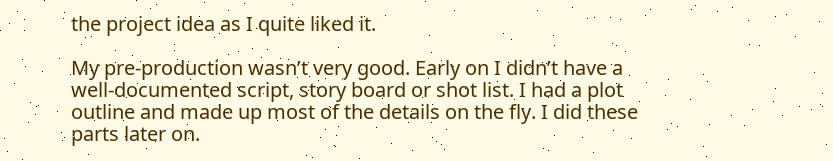the project idea as I quite liked it.

My pre-production wasn’t very good. Early on I didn’t have a well-documented script, story board or shot list. I had a plot outline and made up most of the details on the fly. I did these parts later on.